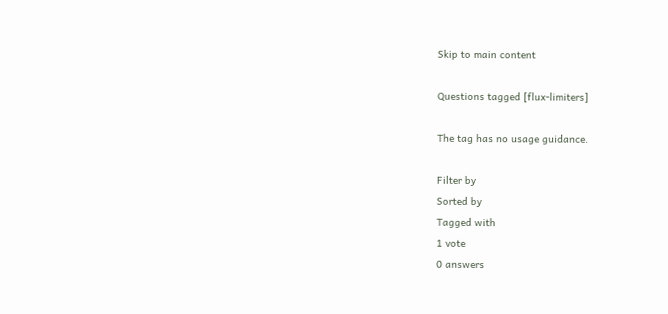Skip to main content

Questions tagged [flux-limiters]

The tag has no usage guidance.

Filter by
Sorted by
Tagged with
1 vote
0 answers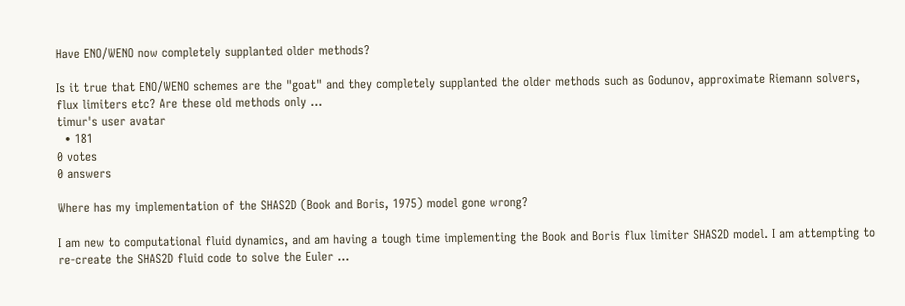Have ENO/WENO now completely supplanted older methods?

Is it true that ENO/WENO schemes are the "goat" and they completely supplanted the older methods such as Godunov, approximate Riemann solvers, flux limiters etc? Are these old methods only ...
timur's user avatar
  • 181
0 votes
0 answers

Where has my implementation of the SHAS2D (Book and Boris, 1975) model gone wrong?

I am new to computational fluid dynamics, and am having a tough time implementing the Book and Boris flux limiter SHAS2D model. I am attempting to re-create the SHAS2D fluid code to solve the Euler ...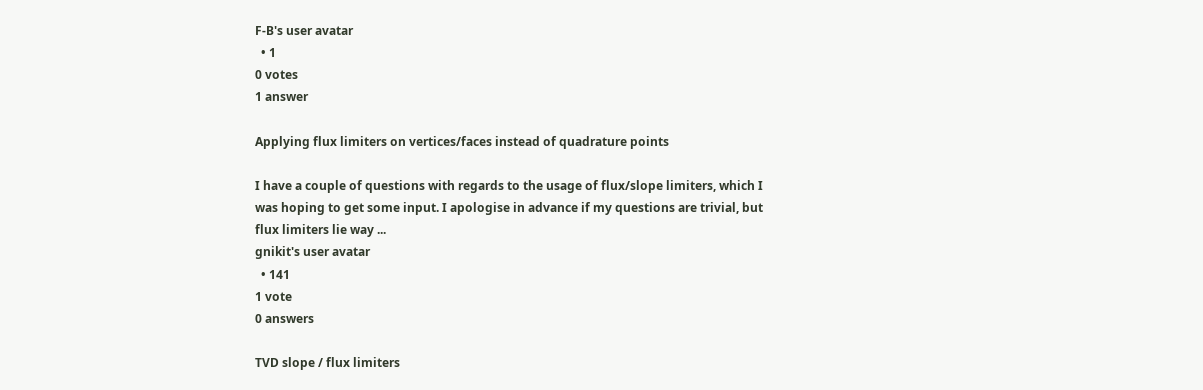F-B's user avatar
  • 1
0 votes
1 answer

Applying flux limiters on vertices/faces instead of quadrature points

I have a couple of questions with regards to the usage of flux/slope limiters, which I was hoping to get some input. I apologise in advance if my questions are trivial, but flux limiters lie way ...
gnikit's user avatar
  • 141
1 vote
0 answers

TVD slope / flux limiters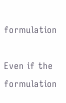formulation

Even if the formulation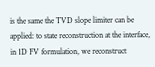is the same the TVD slope limiter can be applied: to state reconstruction at the interface, in 1D FV formulation, we reconstruct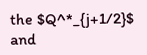the $Q^*_{j+1/2}$ and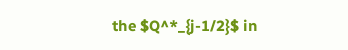the $Q^*_{j-1/2}$ in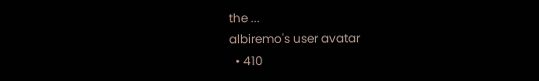the ...
albiremo's user avatar
  • 410